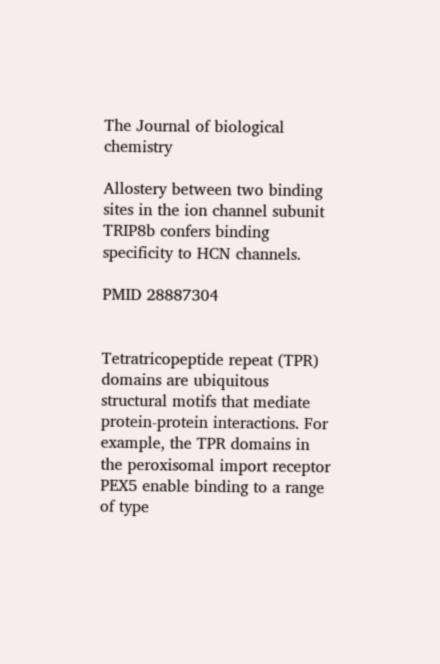The Journal of biological chemistry

Allostery between two binding sites in the ion channel subunit TRIP8b confers binding specificity to HCN channels.

PMID 28887304


Tetratricopeptide repeat (TPR) domains are ubiquitous structural motifs that mediate protein-protein interactions. For example, the TPR domains in the peroxisomal import receptor PEX5 enable binding to a range of type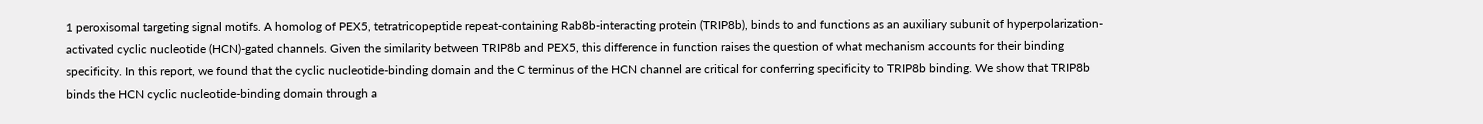1 peroxisomal targeting signal motifs. A homolog of PEX5, tetratricopeptide repeat-containing Rab8b-interacting protein (TRIP8b), binds to and functions as an auxiliary subunit of hyperpolarization-activated cyclic nucleotide (HCN)-gated channels. Given the similarity between TRIP8b and PEX5, this difference in function raises the question of what mechanism accounts for their binding specificity. In this report, we found that the cyclic nucleotide-binding domain and the C terminus of the HCN channel are critical for conferring specificity to TRIP8b binding. We show that TRIP8b binds the HCN cyclic nucleotide-binding domain through a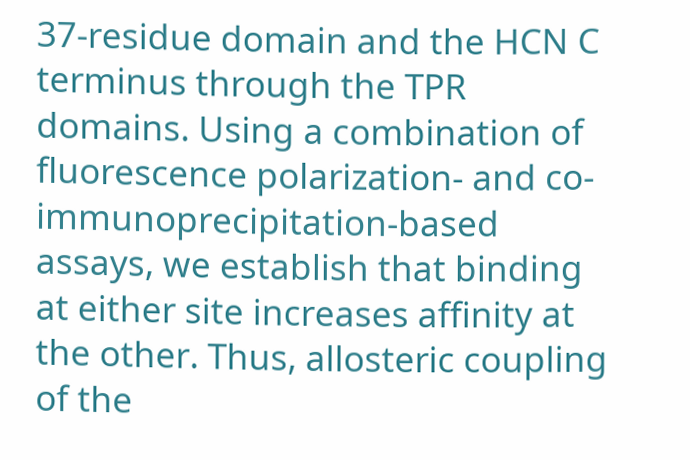37-residue domain and the HCN C terminus through the TPR domains. Using a combination of fluorescence polarization- and co-immunoprecipitation-based assays, we establish that binding at either site increases affinity at the other. Thus, allosteric coupling of the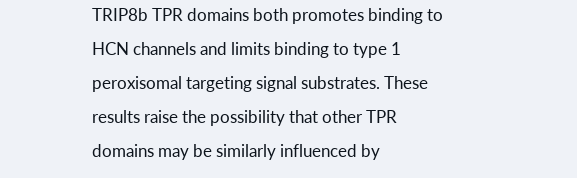TRIP8b TPR domains both promotes binding to HCN channels and limits binding to type 1 peroxisomal targeting signal substrates. These results raise the possibility that other TPR domains may be similarly influenced by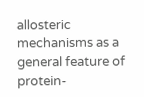allosteric mechanisms as a general feature of protein-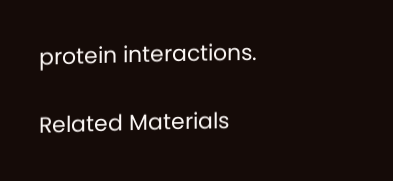protein interactions.

Related Materials